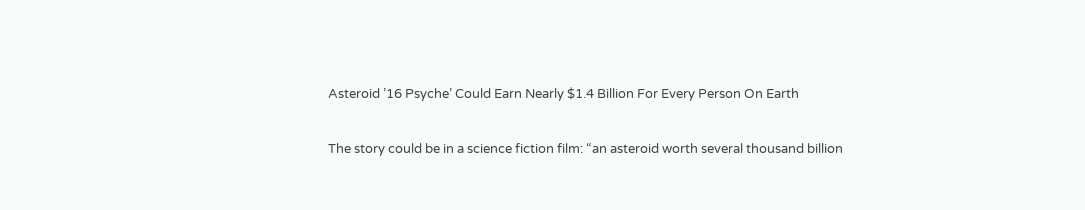Asteroid ’16 Psyche’ Could Earn Nearly $1.4 Billion For Every Person On Earth

The story could be in a science fiction film: “an asteroid worth several thousand billion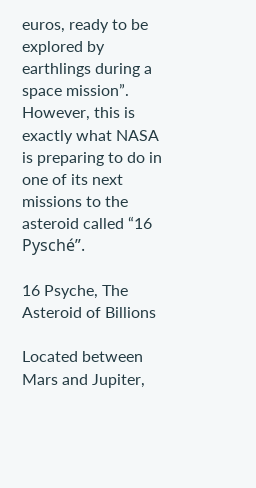euros, ready to be explored by earthlings during a space mission”. However, this is exactly what NASA is preparing to do in one of its next missions to the asteroid called “16 Pysché”.

16 Psyche, The Asteroid of Billions

Located between Mars and Jupiter,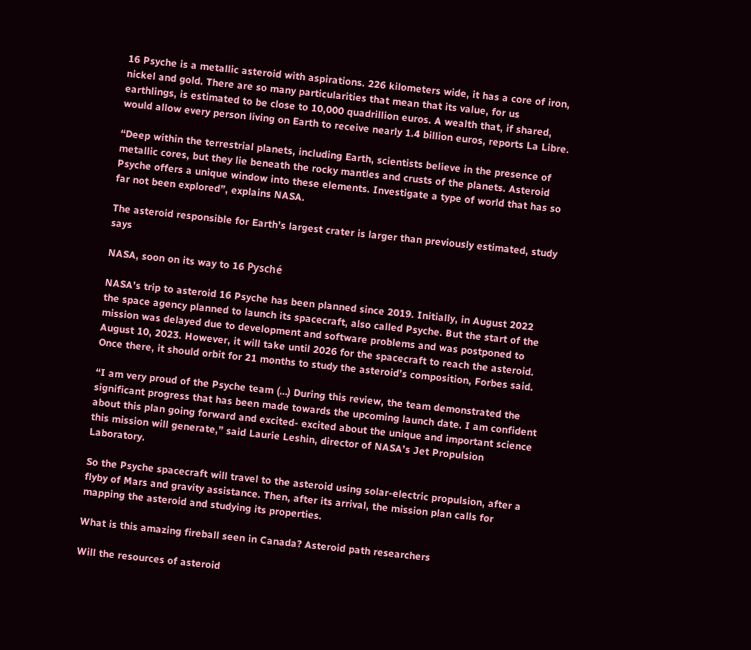16 Psyche is a metallic asteroid with aspirations. 226 kilometers wide, it has a core of iron, nickel and gold. There are so many particularities that mean that its value, for us earthlings, is estimated to be close to 10,000 quadrillion euros. A wealth that, if shared, would allow every person living on Earth to receive nearly 1.4 billion euros, reports La Libre.

“Deep within the terrestrial planets, including Earth, scientists believe in the presence of metallic cores, but they lie beneath the rocky mantles and crusts of the planets. Asteroid Psyche offers a unique window into these elements. Investigate a type of world that has so far not been explored”, explains NASA.

The asteroid responsible for Earth’s largest crater is larger than previously estimated, study says

NASA, soon on its way to 16 Pysché

NASA’s trip to asteroid 16 Psyche has been planned since 2019. Initially, in August 2022 the space agency planned to launch its spacecraft, also called Psyche. But the start of the mission was delayed due to development and software problems and was postponed to August 10, 2023. However, it will take until 2026 for the spacecraft to reach the asteroid. Once there, it should orbit for 21 months to study the asteroid’s composition, Forbes said.

“I am very proud of the Psyche team (…) During this review, the team demonstrated the significant progress that has been made towards the upcoming launch date. I am confident about this plan going forward and excited- excited about the unique and important science this mission will generate,” said Laurie Leshin, director of NASA’s Jet Propulsion Laboratory.

So the Psyche spacecraft will travel to the asteroid using solar-electric propulsion, after a flyby of Mars and gravity assistance. Then, after its arrival, the mission plan calls for mapping the asteroid and studying its properties.

What is this amazing fireball seen in Canada? Asteroid path researchers

Will the resources of asteroid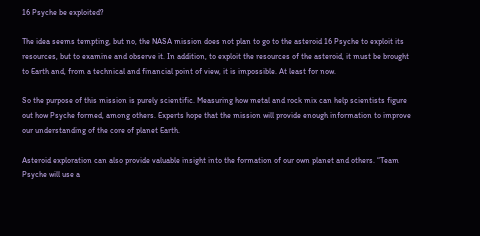16 Psyche be exploited?

The idea seems tempting, but no, the NASA mission does not plan to go to the asteroid 16 Psyche to exploit its resources, but to examine and observe it. In addition, to exploit the resources of the asteroid, it must be brought to Earth and, from a technical and financial point of view, it is impossible. At least for now.

So the purpose of this mission is purely scientific. Measuring how metal and rock mix can help scientists figure out how Psyche formed, among others. Experts hope that the mission will provide enough information to improve our understanding of the core of planet Earth.

Asteroid exploration can also provide valuable insight into the formation of our own planet and others. “Team Psyche will use a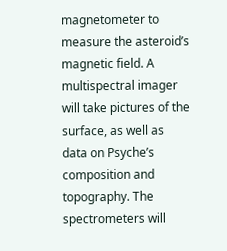magnetometer to measure the asteroid’s magnetic field. A multispectral imager will take pictures of the surface, as well as data on Psyche’s composition and topography. The spectrometers will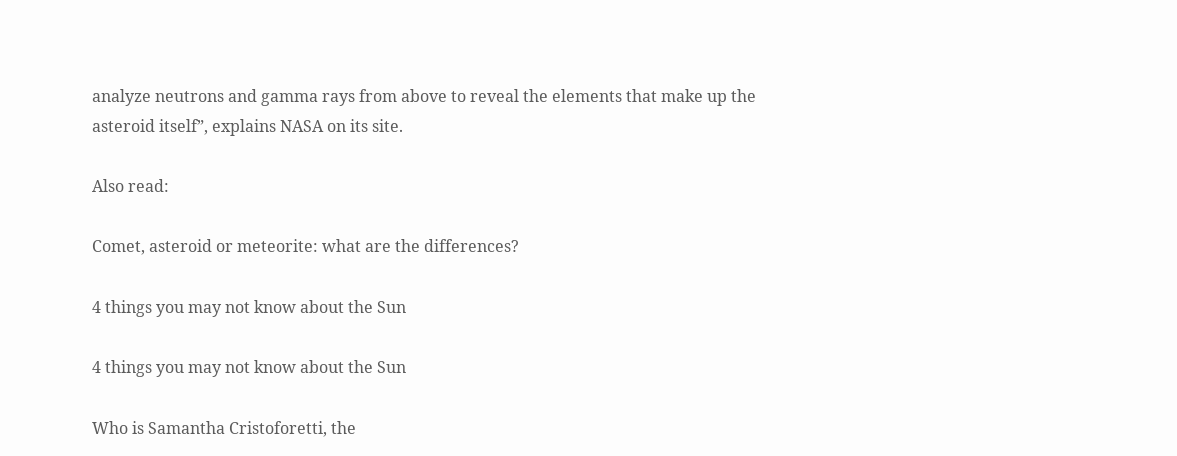analyze neutrons and gamma rays from above to reveal the elements that make up the asteroid itself”, explains NASA on its site.

Also read:

Comet, asteroid or meteorite: what are the differences?

4 things you may not know about the Sun

4 things you may not know about the Sun

Who is Samantha Cristoforetti, the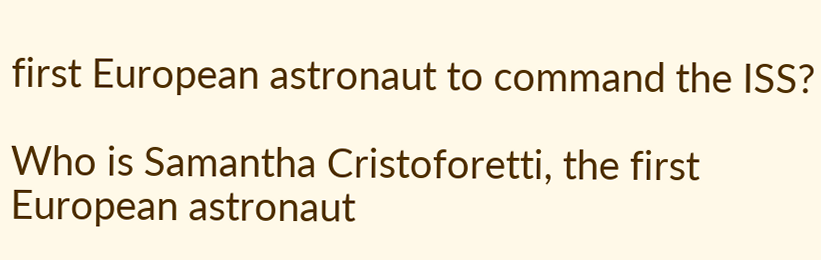first European astronaut to command the ISS?

Who is Samantha Cristoforetti, the first European astronaut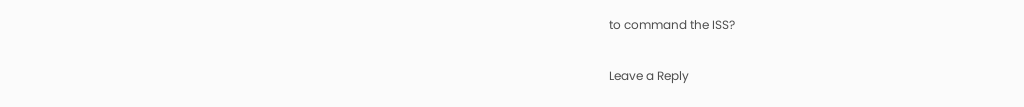to command the ISS?

Leave a Reply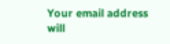Your email address will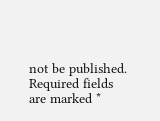not be published. Required fields are marked *